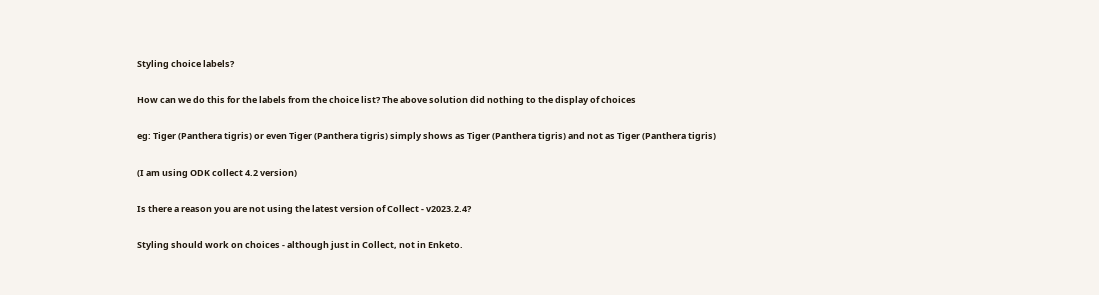Styling choice labels?

How can we do this for the labels from the choice list? The above solution did nothing to the display of choices

eg: Tiger (Panthera tigris) or even Tiger (Panthera tigris) simply shows as Tiger (Panthera tigris) and not as Tiger (Panthera tigris)

(I am using ODK collect 4.2 version)

Is there a reason you are not using the latest version of Collect - v2023.2.4?

Styling should work on choices - although just in Collect, not in Enketo.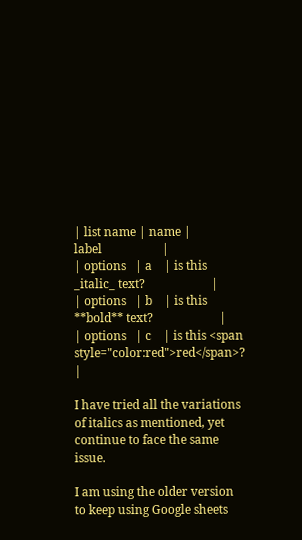| list name | name |                    label                    |
| options   | a    | is this _italic_ text?                      |
| options   | b    | is this **bold** text?                      |
| options   | c    | is this <span style="color:red">red</span>? |

I have tried all the variations of italics as mentioned, yet continue to face the same issue.

I am using the older version to keep using Google sheets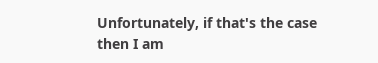Unfortunately, if that's the case then I am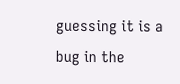guessing it is a bug in the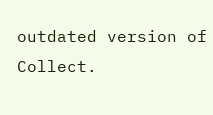outdated version of Collect.